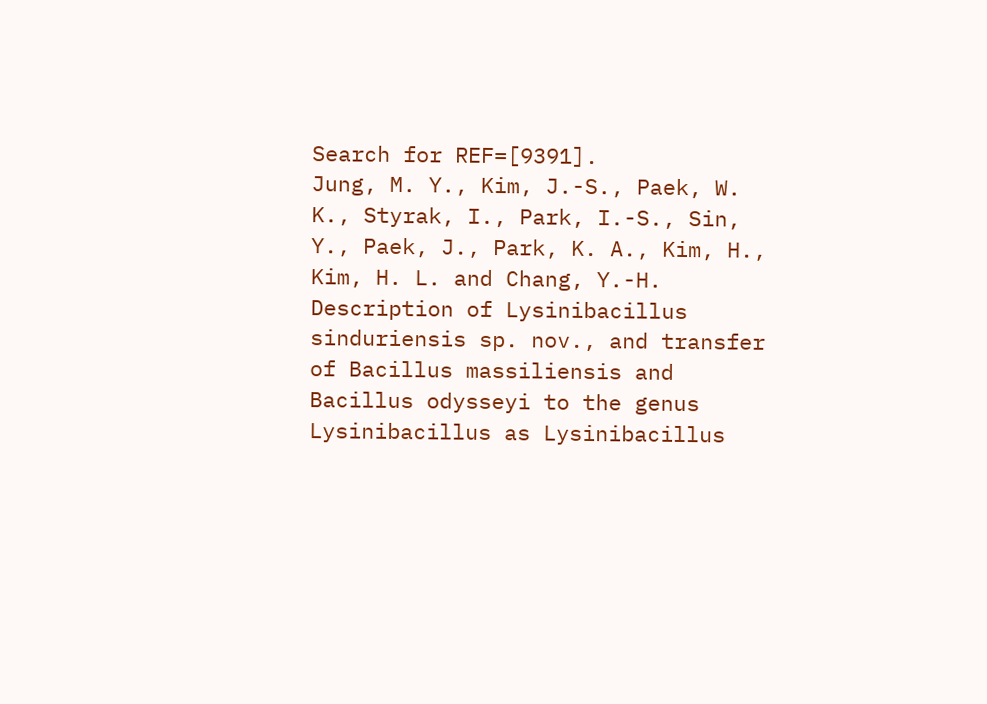Search for REF=[9391].
Jung, M. Y., Kim, J.-S., Paek, W. K., Styrak, I., Park, I.-S., Sin, Y., Paek, J., Park, K. A., Kim, H., Kim, H. L. and Chang, Y.-H.
Description of Lysinibacillus sinduriensis sp. nov., and transfer of Bacillus massiliensis and Bacillus odysseyi to the genus Lysinibacillus as Lysinibacillus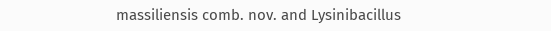massiliensis comb. nov. and Lysinibacillus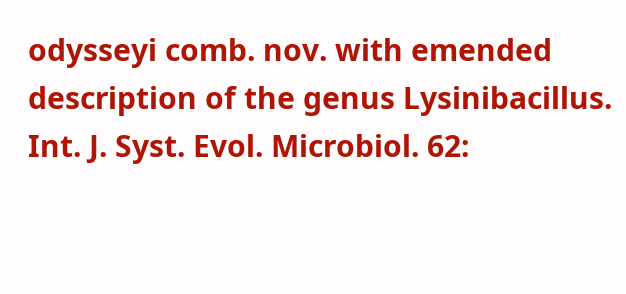odysseyi comb. nov. with emended description of the genus Lysinibacillus.
Int. J. Syst. Evol. Microbiol. 62: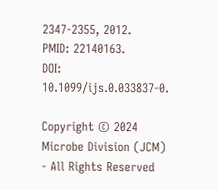2347-2355, 2012.
PMID: 22140163.
DOI: 10.1099/ijs.0.033837-0.

Copyright © 2024 Microbe Division (JCM) - All Rights Reserved